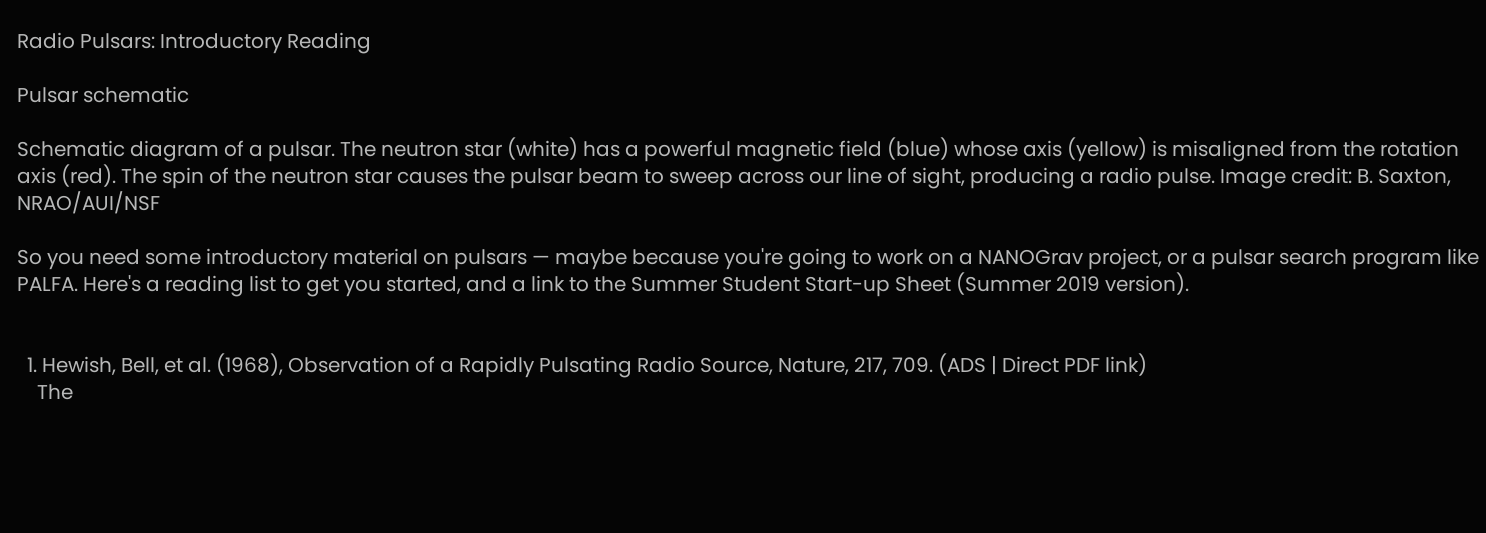Radio Pulsars: Introductory Reading

Pulsar schematic

Schematic diagram of a pulsar. The neutron star (white) has a powerful magnetic field (blue) whose axis (yellow) is misaligned from the rotation axis (red). The spin of the neutron star causes the pulsar beam to sweep across our line of sight, producing a radio pulse. Image credit: B. Saxton, NRAO/AUI/NSF

So you need some introductory material on pulsars — maybe because you're going to work on a NANOGrav project, or a pulsar search program like PALFA. Here's a reading list to get you started, and a link to the Summer Student Start-up Sheet (Summer 2019 version).


  1. Hewish, Bell, et al. (1968), Observation of a Rapidly Pulsating Radio Source, Nature, 217, 709. (ADS | Direct PDF link)
    The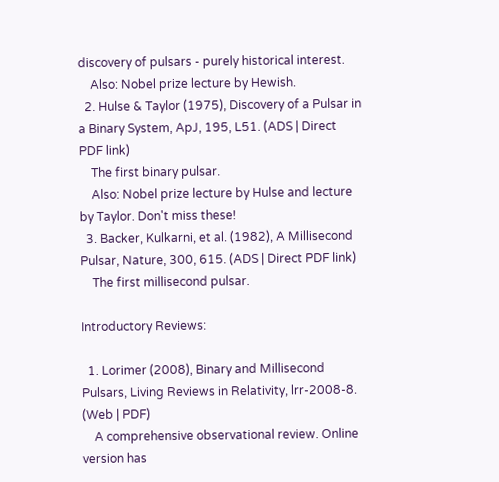discovery of pulsars - purely historical interest.
    Also: Nobel prize lecture by Hewish.
  2. Hulse & Taylor (1975), Discovery of a Pulsar in a Binary System, ApJ, 195, L51. (ADS | Direct PDF link)
    The first binary pulsar.
    Also: Nobel prize lecture by Hulse and lecture by Taylor. Don't miss these!
  3. Backer, Kulkarni, et al. (1982), A Millisecond Pulsar, Nature, 300, 615. (ADS | Direct PDF link)
    The first millisecond pulsar.

Introductory Reviews:

  1. Lorimer (2008), Binary and Millisecond Pulsars, Living Reviews in Relativity, lrr-2008-8. (Web | PDF)
    A comprehensive observational review. Online version has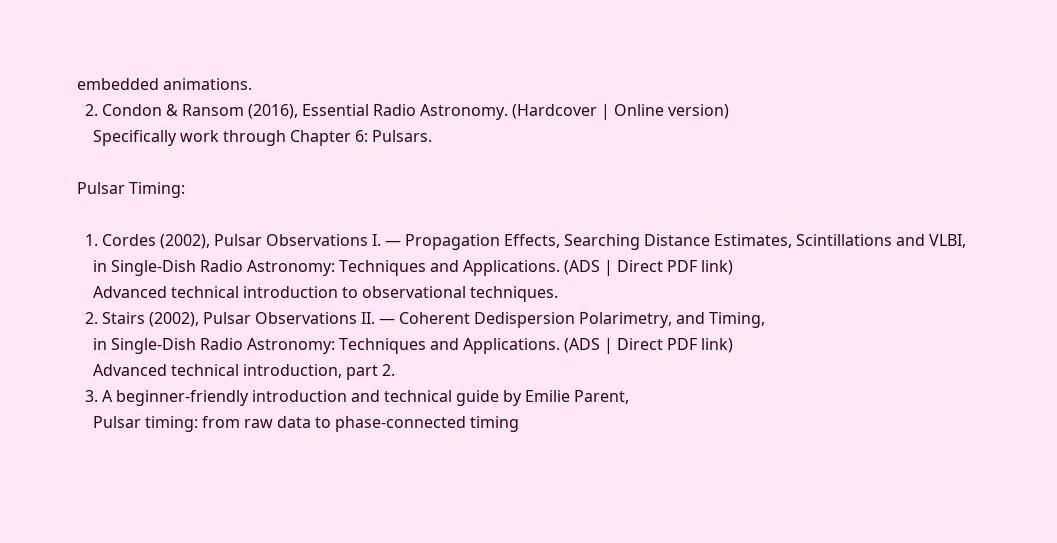embedded animations.
  2. Condon & Ransom (2016), Essential Radio Astronomy. (Hardcover | Online version)
    Specifically work through Chapter 6: Pulsars.

Pulsar Timing:

  1. Cordes (2002), Pulsar Observations I. — Propagation Effects, Searching Distance Estimates, Scintillations and VLBI,
    in Single-Dish Radio Astronomy: Techniques and Applications. (ADS | Direct PDF link)
    Advanced technical introduction to observational techniques.
  2. Stairs (2002), Pulsar Observations II. — Coherent Dedispersion Polarimetry, and Timing,
    in Single-Dish Radio Astronomy: Techniques and Applications. (ADS | Direct PDF link)
    Advanced technical introduction, part 2.
  3. A beginner-friendly introduction and technical guide by Emilie Parent,
    Pulsar timing: from raw data to phase-connected timing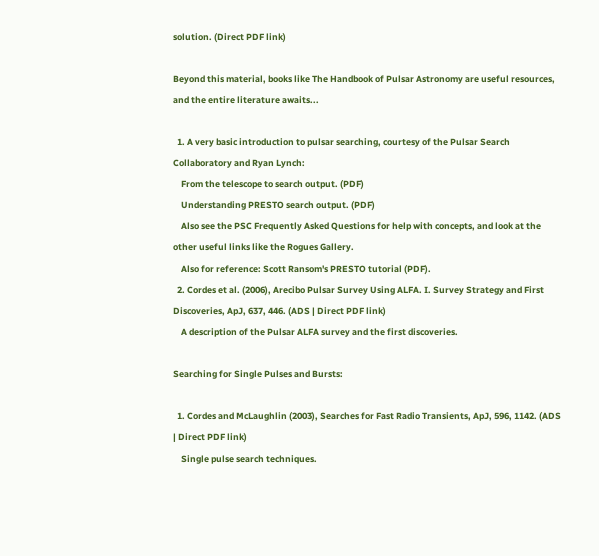solution. (Direct PDF link)

Beyond this material, books like The Handbook of Pulsar Astronomy are useful resources, and the entire literature awaits...

  1. A very basic introduction to pulsar searching, courtesy of the Pulsar Search Collaboratory and Ryan Lynch:
    From the telescope to search output. (PDF)
    Understanding PRESTO search output. (PDF)
    Also see the PSC Frequently Asked Questions for help with concepts, and look at the other useful links like the Rogues Gallery.
    Also for reference: Scott Ransom's PRESTO tutorial (PDF).
  2. Cordes et al. (2006), Arecibo Pulsar Survey Using ALFA. I. Survey Strategy and First Discoveries, ApJ, 637, 446. (ADS | Direct PDF link)
    A description of the Pulsar ALFA survey and the first discoveries.

Searching for Single Pulses and Bursts:

  1. Cordes and McLaughlin (2003), Searches for Fast Radio Transients, ApJ, 596, 1142. (ADS | Direct PDF link)
    Single pulse search techniques.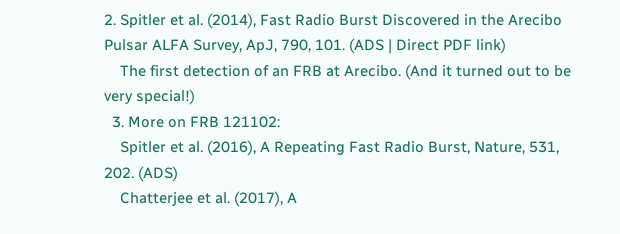2. Spitler et al. (2014), Fast Radio Burst Discovered in the Arecibo Pulsar ALFA Survey, ApJ, 790, 101. (ADS | Direct PDF link)
    The first detection of an FRB at Arecibo. (And it turned out to be very special!)
  3. More on FRB 121102:
    Spitler et al. (2016), A Repeating Fast Radio Burst, Nature, 531, 202. (ADS)
    Chatterjee et al. (2017), A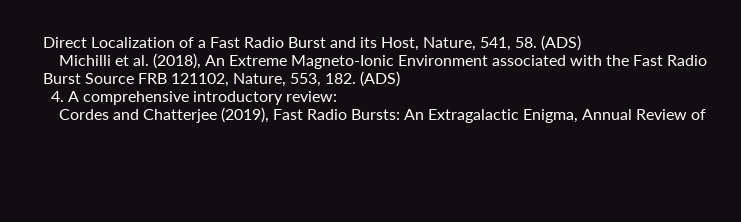Direct Localization of a Fast Radio Burst and its Host, Nature, 541, 58. (ADS)
    Michilli et al. (2018), An Extreme Magneto-Ionic Environment associated with the Fast Radio Burst Source FRB 121102, Nature, 553, 182. (ADS)
  4. A comprehensive introductory review:
    Cordes and Chatterjee (2019), Fast Radio Bursts: An Extragalactic Enigma, Annual Review of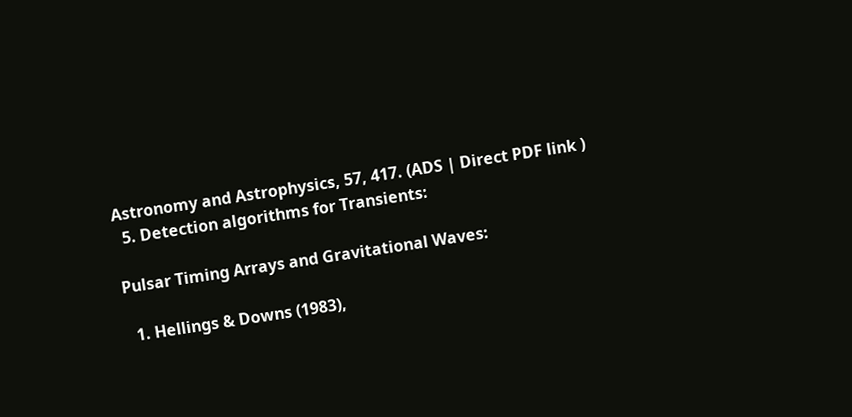Astronomy and Astrophysics, 57, 417. (ADS | Direct PDF link )
  5. Detection algorithms for Transients:

Pulsar Timing Arrays and Gravitational Waves:

  1. Hellings & Downs (1983),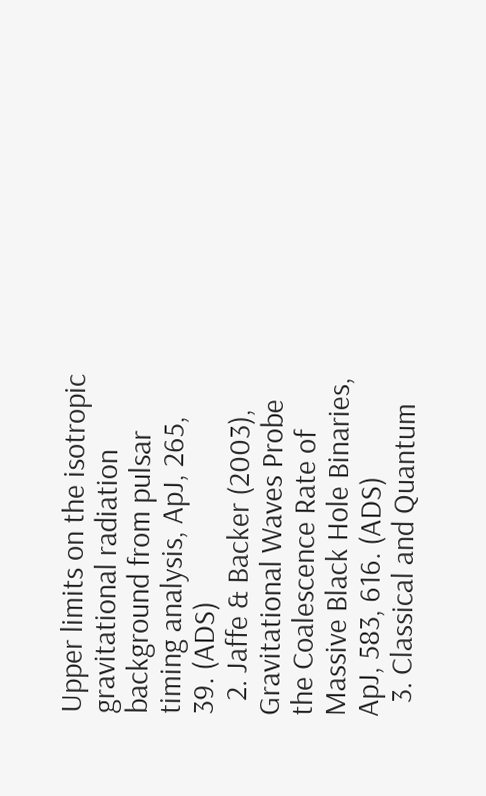Upper limits on the isotropic gravitational radiation background from pulsar timing analysis, ApJ, 265, 39. (ADS)
  2. Jaffe & Backer (2003), Gravitational Waves Probe the Coalescence Rate of Massive Black Hole Binaries, ApJ, 583, 616. (ADS)
  3. Classical and Quantum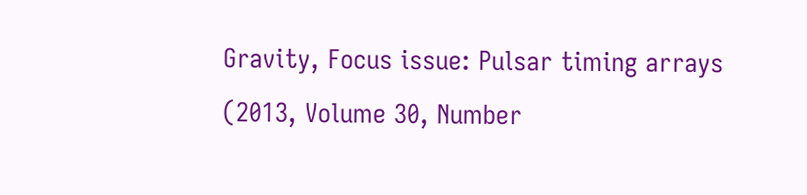Gravity, Focus issue: Pulsar timing arrays (2013, Volume 30, Number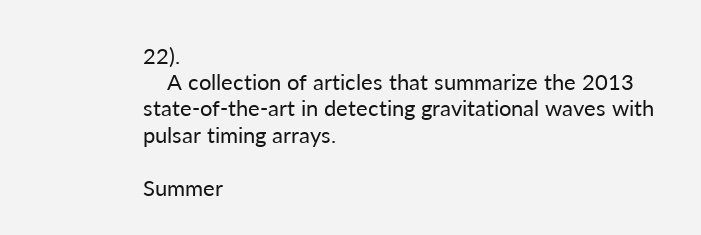22).
    A collection of articles that summarize the 2013 state-of-the-art in detecting gravitational waves with pulsar timing arrays.

Summer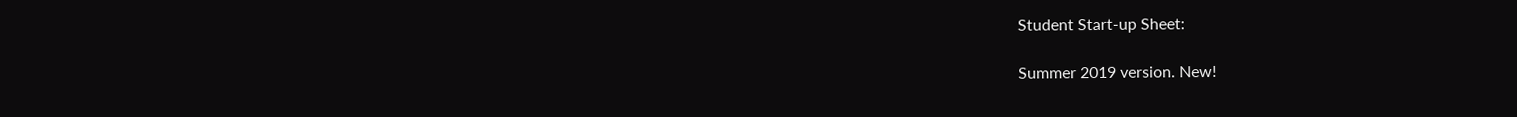Student Start-up Sheet:

Summer 2019 version. New!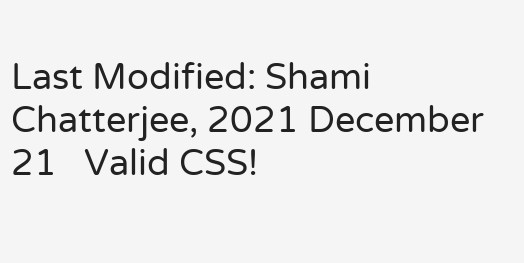Last Modified: Shami Chatterjee, 2021 December 21   Valid CSS!